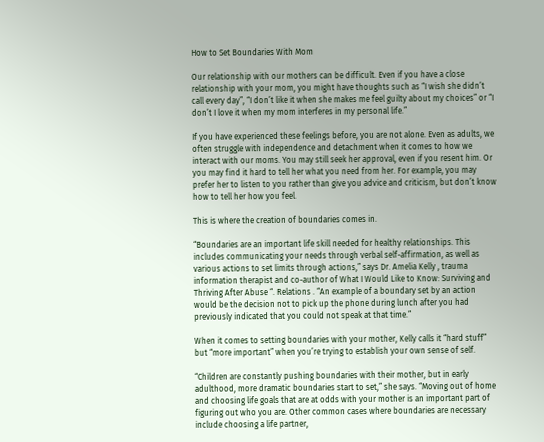How to Set Boundaries With Mom

Our relationship with our mothers can be difficult. Even if you have a close relationship with your mom, you might have thoughts such as “I wish she didn’t call every day”, “I don’t like it when she makes me feel guilty about my choices” or “I don’t I love it when my mom interferes in my personal life.”

If you have experienced these feelings before, you are not alone. Even as adults, we often struggle with independence and detachment when it comes to how we interact with our moms. You may still seek her approval, even if you resent him. Or you may find it hard to tell her what you need from her. For example, you may prefer her to listen to you rather than give you advice and criticism, but don’t know how to tell her how you feel.

This is where the creation of boundaries comes in.

“Boundaries are an important life skill needed for healthy relationships. This includes communicating your needs through verbal self-affirmation, as well as various actions to set limits through actions,” says Dr. Amelia Kelly , trauma information therapist and co-author of What I Would Like to Know: Surviving and Thriving After Abuse “. Relations . “An example of a boundary set by an action would be the decision not to pick up the phone during lunch after you had previously indicated that you could not speak at that time.”

When it comes to setting boundaries with your mother, Kelly calls it “hard stuff” but “more important” when you’re trying to establish your own sense of self.

“Children are constantly pushing boundaries with their mother, but in early adulthood, more dramatic boundaries start to set,” she says. “Moving out of home and choosing life goals that are at odds with your mother is an important part of figuring out who you are. Other common cases where boundaries are necessary include choosing a life partner,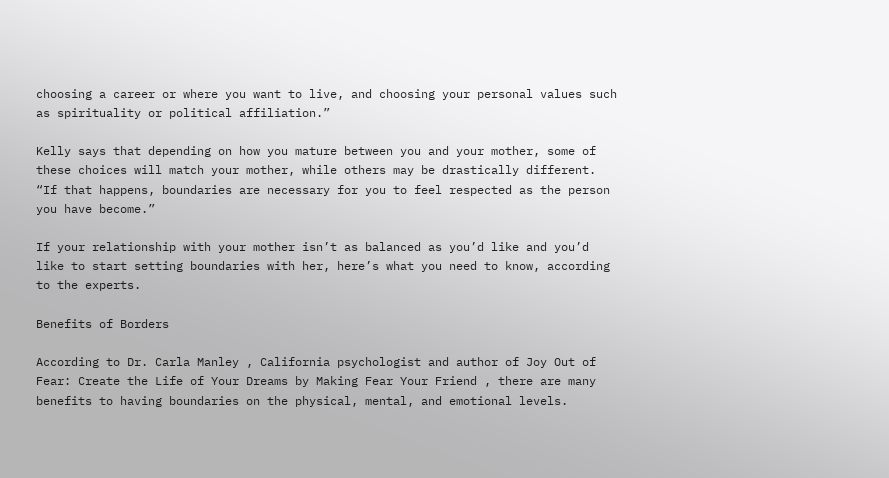choosing a career or where you want to live, and choosing your personal values such as spirituality or political affiliation.”

Kelly says that depending on how you mature between you and your mother, some of these choices will match your mother, while others may be drastically different. “If that happens, boundaries are necessary for you to feel respected as the person you have become.”

If your relationship with your mother isn’t as balanced as you’d like and you’d like to start setting boundaries with her, here’s what you need to know, according to the experts.

Benefits of Borders

According to Dr. Carla Manley , California psychologist and author of Joy Out of Fear: Create the Life of Your Dreams by Making Fear Your Friend , there are many benefits to having boundaries on the physical, mental, and emotional levels.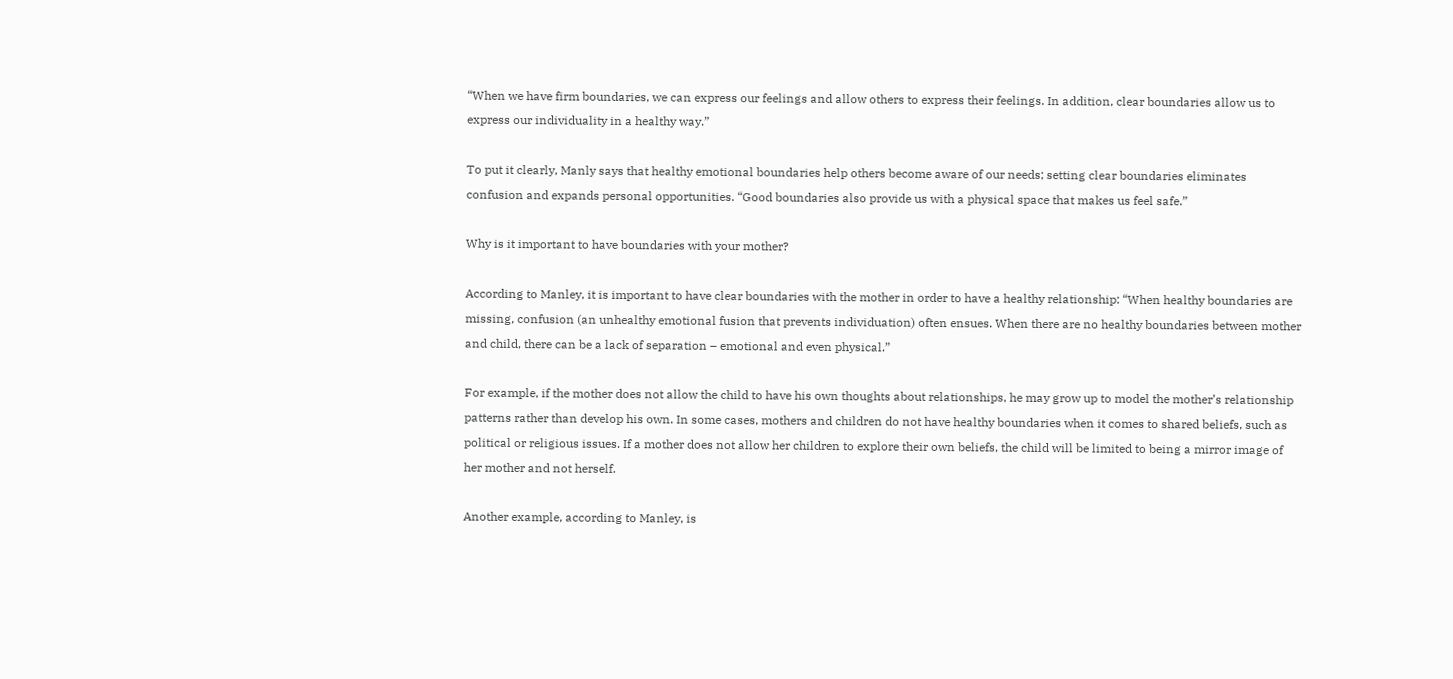“When we have firm boundaries, we can express our feelings and allow others to express their feelings. In addition, clear boundaries allow us to express our individuality in a healthy way.”

To put it clearly, Manly says that healthy emotional boundaries help others become aware of our needs; setting clear boundaries eliminates confusion and expands personal opportunities. “Good boundaries also provide us with a physical space that makes us feel safe.”

Why is it important to have boundaries with your mother?

According to Manley, it is important to have clear boundaries with the mother in order to have a healthy relationship: “When healthy boundaries are missing, confusion (an unhealthy emotional fusion that prevents individuation) often ensues. When there are no healthy boundaries between mother and child, there can be a lack of separation – emotional and even physical.”

For example, if the mother does not allow the child to have his own thoughts about relationships, he may grow up to model the mother’s relationship patterns rather than develop his own. In some cases, mothers and children do not have healthy boundaries when it comes to shared beliefs, such as political or religious issues. If a mother does not allow her children to explore their own beliefs, the child will be limited to being a mirror image of her mother and not herself.

Another example, according to Manley, is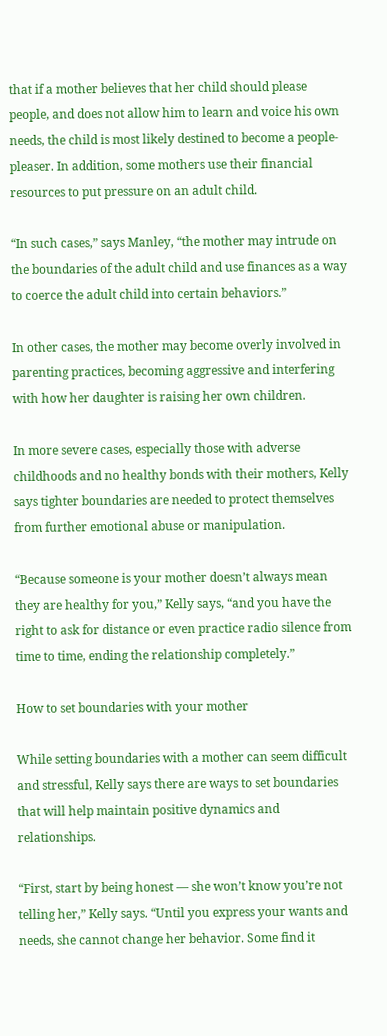that if a mother believes that her child should please people, and does not allow him to learn and voice his own needs, the child is most likely destined to become a people-pleaser. In addition, some mothers use their financial resources to put pressure on an adult child.

“In such cases,” says Manley, “the mother may intrude on the boundaries of the adult child and use finances as a way to coerce the adult child into certain behaviors.”

In other cases, the mother may become overly involved in parenting practices, becoming aggressive and interfering with how her daughter is raising her own children.

In more severe cases, especially those with adverse childhoods and no healthy bonds with their mothers, Kelly says tighter boundaries are needed to protect themselves from further emotional abuse or manipulation.

“Because someone is your mother doesn’t always mean they are healthy for you,” Kelly says, “and you have the right to ask for distance or even practice radio silence from time to time, ending the relationship completely.”

How to set boundaries with your mother

While setting boundaries with a mother can seem difficult and stressful, Kelly says there are ways to set boundaries that will help maintain positive dynamics and relationships.

“First, start by being honest — she won’t know you’re not telling her,” Kelly says. “Until you express your wants and needs, she cannot change her behavior. Some find it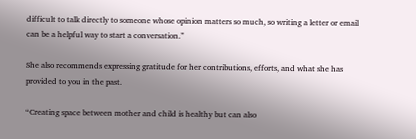difficult to talk directly to someone whose opinion matters so much, so writing a letter or email can be a helpful way to start a conversation.”

She also recommends expressing gratitude for her contributions, efforts, and what she has provided to you in the past.

“Creating space between mother and child is healthy but can also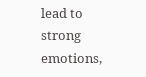lead to strong emotions,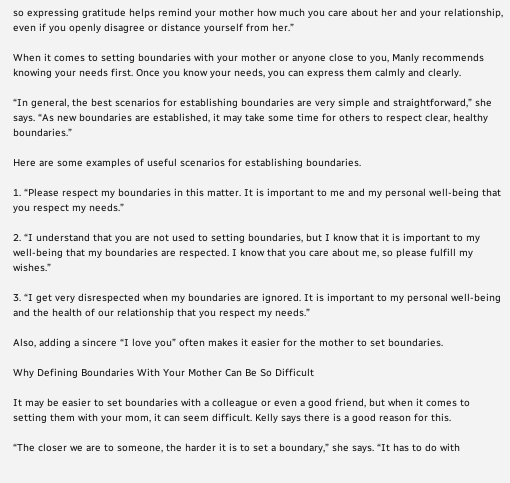so expressing gratitude helps remind your mother how much you care about her and your relationship, even if you openly disagree or distance yourself from her.”

When it comes to setting boundaries with your mother or anyone close to you, Manly recommends knowing your needs first. Once you know your needs, you can express them calmly and clearly.

“In general, the best scenarios for establishing boundaries are very simple and straightforward,” she says. “As new boundaries are established, it may take some time for others to respect clear, healthy boundaries.”

Here are some examples of useful scenarios for establishing boundaries.

1. “Please respect my boundaries in this matter. It is important to me and my personal well-being that you respect my needs.”

2. “I understand that you are not used to setting boundaries, but I know that it is important to my well-being that my boundaries are respected. I know that you care about me, so please fulfill my wishes.”

3. “I get very disrespected when my boundaries are ignored. It is important to my personal well-being and the health of our relationship that you respect my needs.”

Also, adding a sincere “I love you” often makes it easier for the mother to set boundaries.

Why Defining Boundaries With Your Mother Can Be So Difficult

It may be easier to set boundaries with a colleague or even a good friend, but when it comes to setting them with your mom, it can seem difficult. Kelly says there is a good reason for this.

“The closer we are to someone, the harder it is to set a boundary,” she says. “It has to do with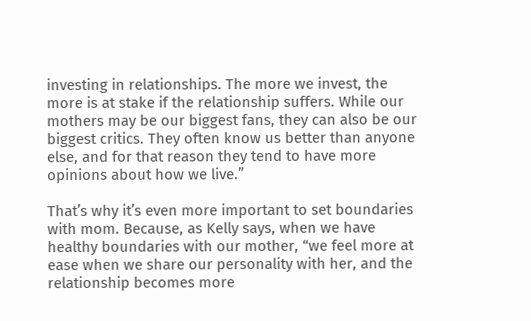investing in relationships. The more we invest, the more is at stake if the relationship suffers. While our mothers may be our biggest fans, they can also be our biggest critics. They often know us better than anyone else, and for that reason they tend to have more opinions about how we live.”

That’s why it’s even more important to set boundaries with mom. Because, as Kelly says, when we have healthy boundaries with our mother, “we feel more at ease when we share our personality with her, and the relationship becomes more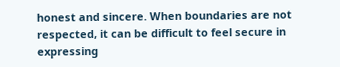honest and sincere. When boundaries are not respected, it can be difficult to feel secure in expressing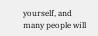yourself, and many people will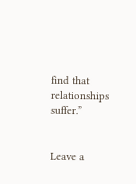find that relationships suffer.”


Leave a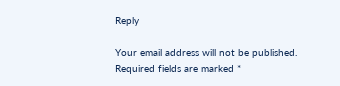Reply

Your email address will not be published. Required fields are marked *